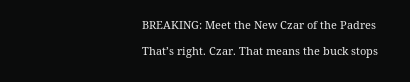BREAKING: Meet the New Czar of the Padres

That’s right. Czar. That means the buck stops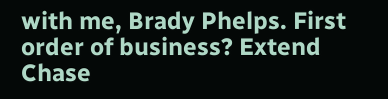with me, Brady Phelps. First order of business? Extend Chase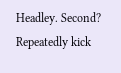Headley. Second? Repeatedly kick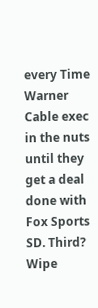every Time Warner Cable exec in the nuts until they get a deal done with Fox Sports SD. Third? Wipe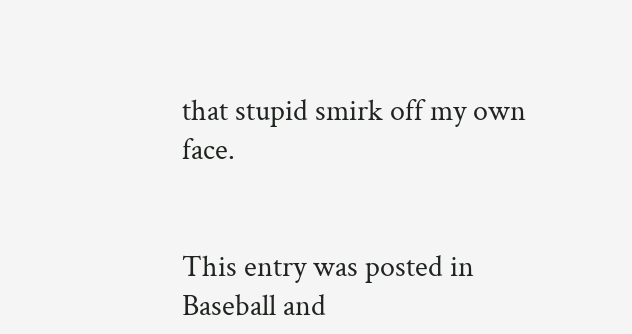that stupid smirk off my own face.


This entry was posted in Baseball and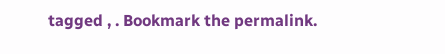tagged , . Bookmark the permalink.